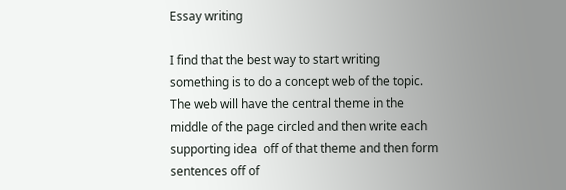Essay writing

I find that the best way to start writing something is to do a concept web of the topic. The web will have the central theme in the middle of the page circled and then write each supporting idea  off of that theme and then form sentences off of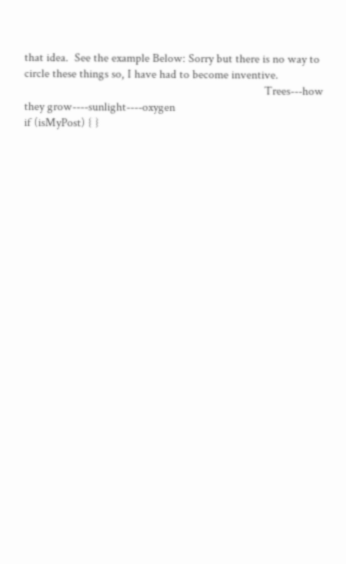that idea.  See the example Below: Sorry but there is no way to circle these things so, I have had to become inventive.
                                                                                Trees---how they grow----sunlight----oxygen
if (isMyPost) { }